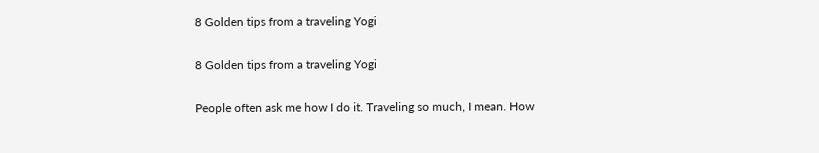8 Golden tips from a traveling Yogi

8 Golden tips from a traveling Yogi

People often ask me how I do it. Traveling so much, I mean. How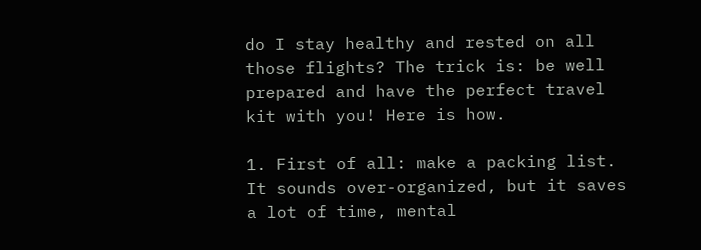do I stay healthy and rested on all those flights? The trick is: be well prepared and have the perfect travel kit with you! Here is how.

1. First of all: make a packing list. It sounds over-organized, but it saves a lot of time, mental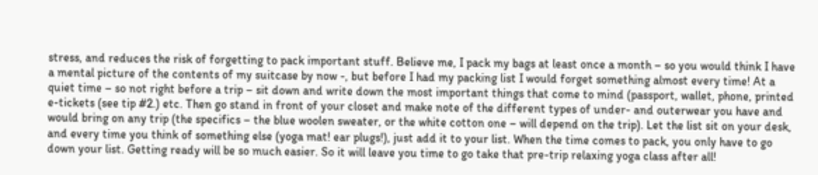stress, and reduces the risk of forgetting to pack important stuff. Believe me, I pack my bags at least once a month – so you would think I have a mental picture of the contents of my suitcase by now -, but before I had my packing list I would forget something almost every time! At a quiet time – so not right before a trip – sit down and write down the most important things that come to mind (passport, wallet, phone, printed e-tickets (see tip #2.) etc. Then go stand in front of your closet and make note of the different types of under- and outerwear you have and would bring on any trip (the specifics – the blue woolen sweater, or the white cotton one – will depend on the trip). Let the list sit on your desk, and every time you think of something else (yoga mat! ear plugs!), just add it to your list. When the time comes to pack, you only have to go down your list. Getting ready will be so much easier. So it will leave you time to go take that pre-trip relaxing yoga class after all!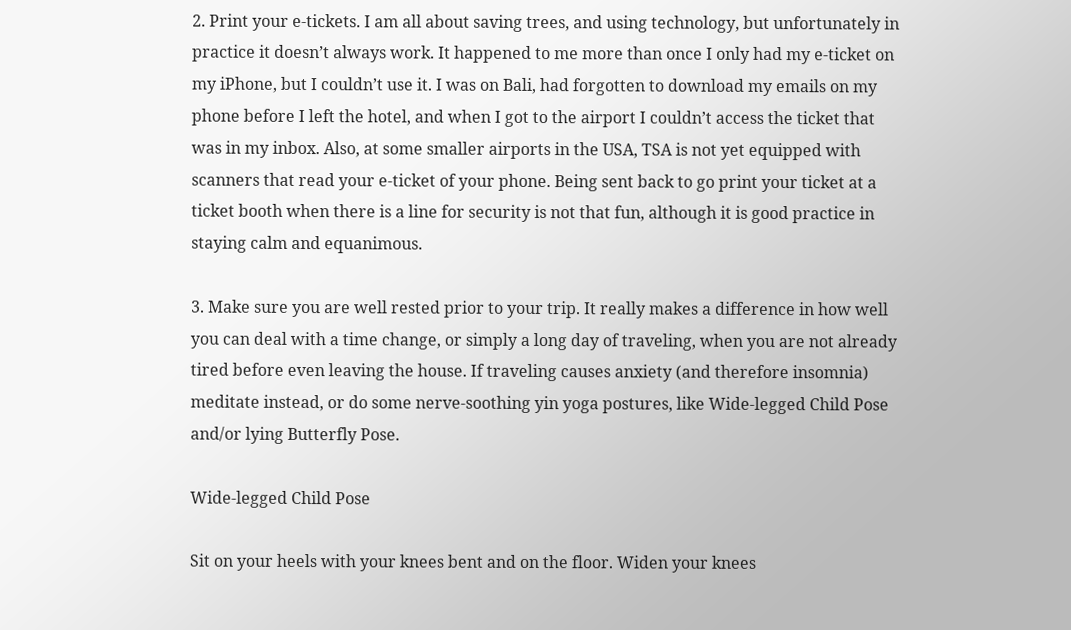2. Print your e-tickets. I am all about saving trees, and using technology, but unfortunately in practice it doesn’t always work. It happened to me more than once I only had my e-ticket on my iPhone, but I couldn’t use it. I was on Bali, had forgotten to download my emails on my phone before I left the hotel, and when I got to the airport I couldn’t access the ticket that was in my inbox. Also, at some smaller airports in the USA, TSA is not yet equipped with scanners that read your e-ticket of your phone. Being sent back to go print your ticket at a ticket booth when there is a line for security is not that fun, although it is good practice in staying calm and equanimous.

3. Make sure you are well rested prior to your trip. It really makes a difference in how well you can deal with a time change, or simply a long day of traveling, when you are not already tired before even leaving the house. If traveling causes anxiety (and therefore insomnia) meditate instead, or do some nerve-soothing yin yoga postures, like Wide-legged Child Pose and/or lying Butterfly Pose.

Wide-legged Child Pose

Sit on your heels with your knees bent and on the floor. Widen your knees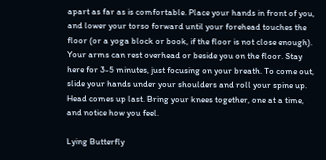apart as far as is comfortable. Place your hands in front of you, and lower your torso forward until your forehead touches the floor (or a yoga block or book, if the floor is not close enough). Your arms can rest overhead or beside you on the floor. Stay here for 3-5 minutes, just focusing on your breath. To come out, slide your hands under your shoulders and roll your spine up. Head comes up last. Bring your knees together, one at a time, and notice how you feel.

Lying Butterfly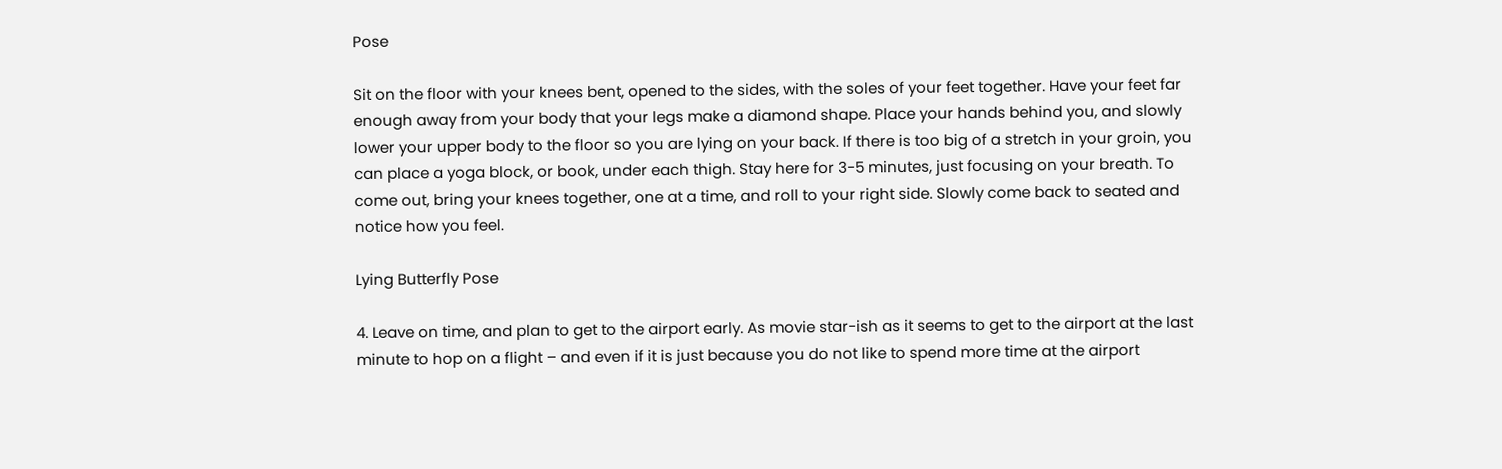Pose

Sit on the floor with your knees bent, opened to the sides, with the soles of your feet together. Have your feet far enough away from your body that your legs make a diamond shape. Place your hands behind you, and slowly lower your upper body to the floor so you are lying on your back. If there is too big of a stretch in your groin, you can place a yoga block, or book, under each thigh. Stay here for 3-5 minutes, just focusing on your breath. To come out, bring your knees together, one at a time, and roll to your right side. Slowly come back to seated and notice how you feel.

Lying Butterfly Pose

4. Leave on time, and plan to get to the airport early. As movie star-ish as it seems to get to the airport at the last minute to hop on a flight – and even if it is just because you do not like to spend more time at the airport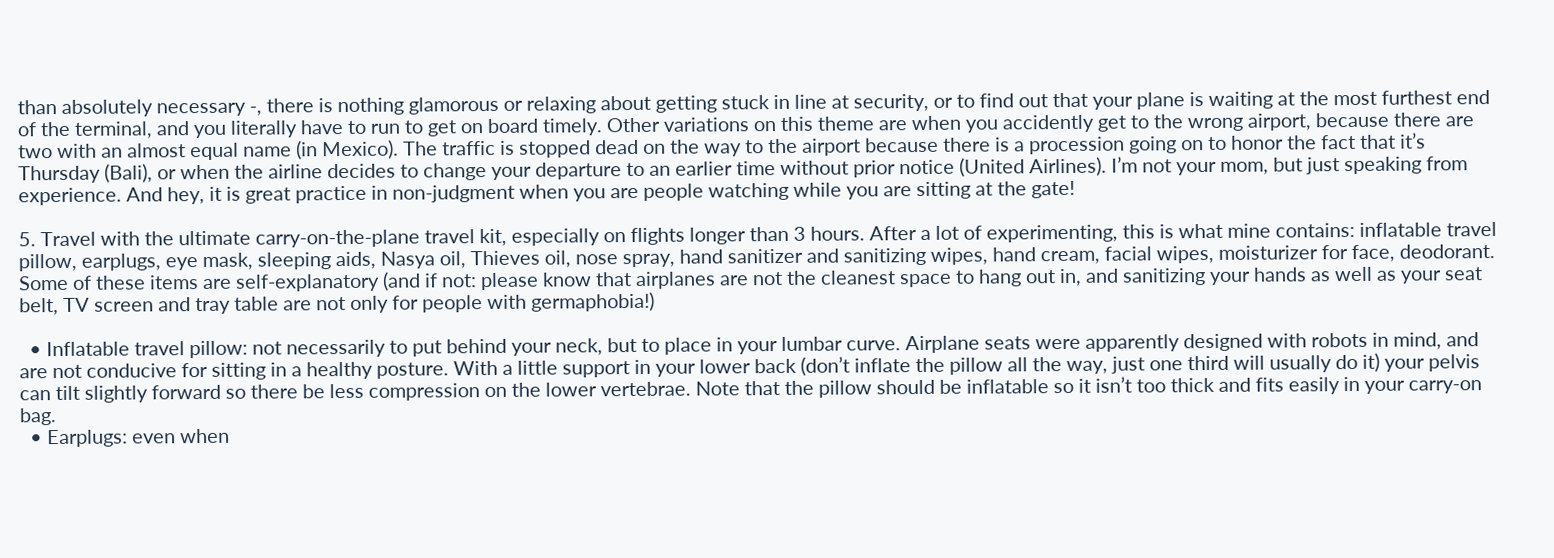than absolutely necessary -, there is nothing glamorous or relaxing about getting stuck in line at security, or to find out that your plane is waiting at the most furthest end of the terminal, and you literally have to run to get on board timely. Other variations on this theme are when you accidently get to the wrong airport, because there are two with an almost equal name (in Mexico). The traffic is stopped dead on the way to the airport because there is a procession going on to honor the fact that it’s Thursday (Bali), or when the airline decides to change your departure to an earlier time without prior notice (United Airlines). I’m not your mom, but just speaking from experience. And hey, it is great practice in non-judgment when you are people watching while you are sitting at the gate!

5. Travel with the ultimate carry-on-the-plane travel kit, especially on flights longer than 3 hours. After a lot of experimenting, this is what mine contains: inflatable travel pillow, earplugs, eye mask, sleeping aids, Nasya oil, Thieves oil, nose spray, hand sanitizer and sanitizing wipes, hand cream, facial wipes, moisturizer for face, deodorant. Some of these items are self-explanatory (and if not: please know that airplanes are not the cleanest space to hang out in, and sanitizing your hands as well as your seat belt, TV screen and tray table are not only for people with germaphobia!)

  • Inflatable travel pillow: not necessarily to put behind your neck, but to place in your lumbar curve. Airplane seats were apparently designed with robots in mind, and are not conducive for sitting in a healthy posture. With a little support in your lower back (don’t inflate the pillow all the way, just one third will usually do it) your pelvis can tilt slightly forward so there be less compression on the lower vertebrae. Note that the pillow should be inflatable so it isn’t too thick and fits easily in your carry-on bag.
  • Earplugs: even when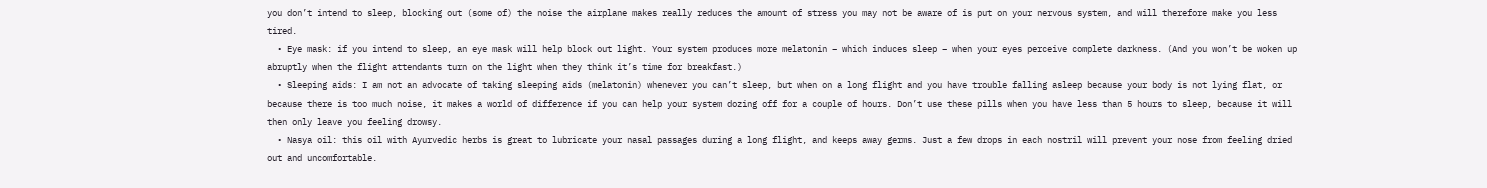you don’t intend to sleep, blocking out (some of) the noise the airplane makes really reduces the amount of stress you may not be aware of is put on your nervous system, and will therefore make you less tired.
  • Eye mask: if you intend to sleep, an eye mask will help block out light. Your system produces more melatonin – which induces sleep – when your eyes perceive complete darkness. (And you won’t be woken up abruptly when the flight attendants turn on the light when they think it’s time for breakfast.)
  • Sleeping aids: I am not an advocate of taking sleeping aids (melatonin) whenever you can’t sleep, but when on a long flight and you have trouble falling asleep because your body is not lying flat, or because there is too much noise, it makes a world of difference if you can help your system dozing off for a couple of hours. Don’t use these pills when you have less than 5 hours to sleep, because it will then only leave you feeling drowsy.
  • Nasya oil: this oil with Ayurvedic herbs is great to lubricate your nasal passages during a long flight, and keeps away germs. Just a few drops in each nostril will prevent your nose from feeling dried out and uncomfortable.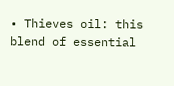• Thieves oil: this blend of essential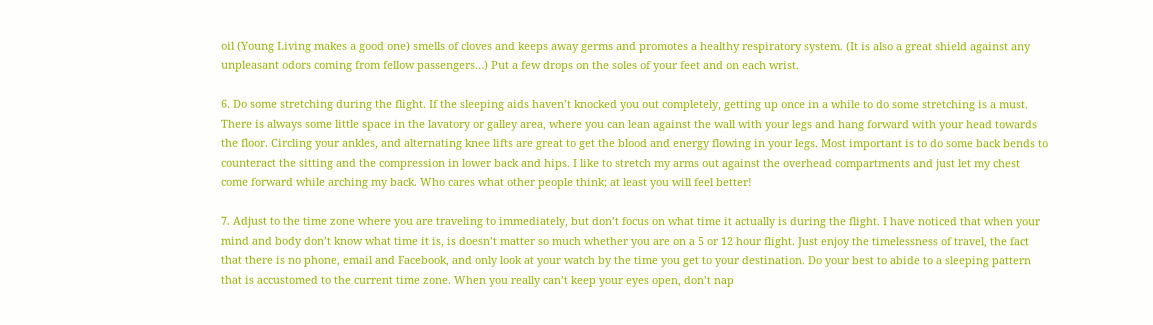oil (Young Living makes a good one) smells of cloves and keeps away germs and promotes a healthy respiratory system. (It is also a great shield against any unpleasant odors coming from fellow passengers…) Put a few drops on the soles of your feet and on each wrist.

6. Do some stretching during the flight. If the sleeping aids haven’t knocked you out completely, getting up once in a while to do some stretching is a must. There is always some little space in the lavatory or galley area, where you can lean against the wall with your legs and hang forward with your head towards the floor. Circling your ankles, and alternating knee lifts are great to get the blood and energy flowing in your legs. Most important is to do some back bends to counteract the sitting and the compression in lower back and hips. I like to stretch my arms out against the overhead compartments and just let my chest come forward while arching my back. Who cares what other people think; at least you will feel better!

7. Adjust to the time zone where you are traveling to immediately, but don’t focus on what time it actually is during the flight. I have noticed that when your mind and body don’t know what time it is, is doesn’t matter so much whether you are on a 5 or 12 hour flight. Just enjoy the timelessness of travel, the fact that there is no phone, email and Facebook, and only look at your watch by the time you get to your destination. Do your best to abide to a sleeping pattern that is accustomed to the current time zone. When you really can’t keep your eyes open, don’t nap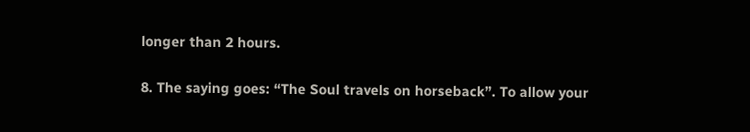longer than 2 hours.

8. The saying goes: “The Soul travels on horseback”. To allow your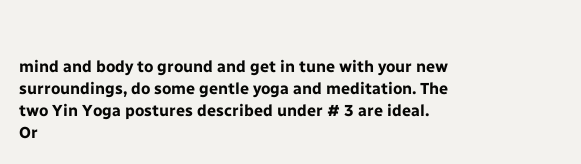mind and body to ground and get in tune with your new surroundings, do some gentle yoga and meditation. The two Yin Yoga postures described under # 3 are ideal. Or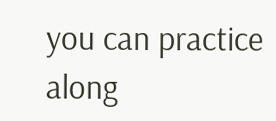you can practice along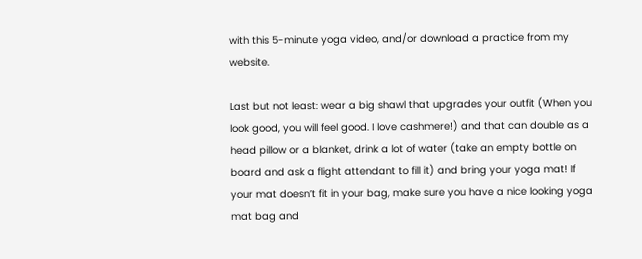with this 5-minute yoga video, and/or download a practice from my website.

Last but not least: wear a big shawl that upgrades your outfit (When you look good, you will feel good. I love cashmere!) and that can double as a head pillow or a blanket, drink a lot of water (take an empty bottle on board and ask a flight attendant to fill it) and bring your yoga mat! If your mat doesn’t fit in your bag, make sure you have a nice looking yoga mat bag and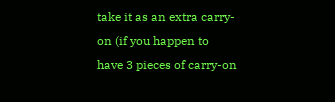take it as an extra carry-on (if you happen to have 3 pieces of carry-on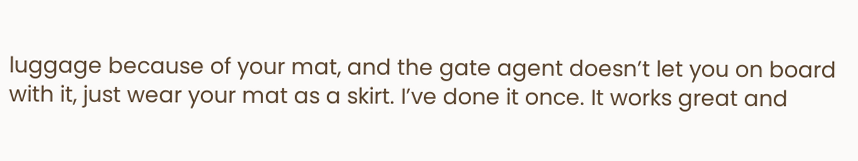luggage because of your mat, and the gate agent doesn’t let you on board with it, just wear your mat as a skirt. I’ve done it once. It works great and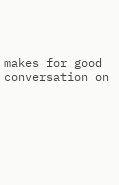makes for good conversation on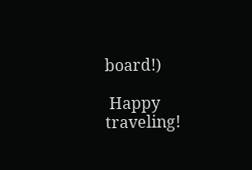board!)

 Happy traveling!